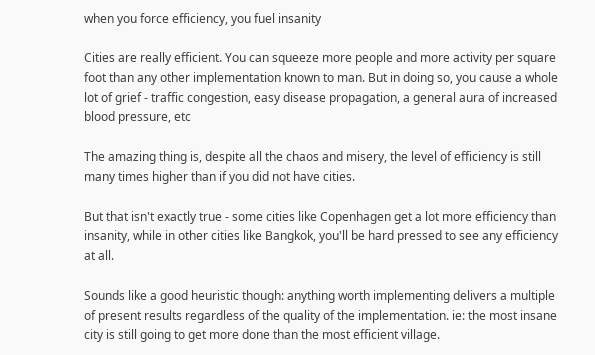when you force efficiency, you fuel insanity

Cities are really efficient. You can squeeze more people and more activity per square foot than any other implementation known to man. But in doing so, you cause a whole lot of grief - traffic congestion, easy disease propagation, a general aura of increased blood pressure, etc

The amazing thing is, despite all the chaos and misery, the level of efficiency is still many times higher than if you did not have cities.

But that isn't exactly true - some cities like Copenhagen get a lot more efficiency than insanity, while in other cities like Bangkok, you'll be hard pressed to see any efficiency at all.

Sounds like a good heuristic though: anything worth implementing delivers a multiple of present results regardless of the quality of the implementation. ie: the most insane city is still going to get more done than the most efficient village.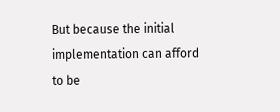But because the initial implementation can afford to be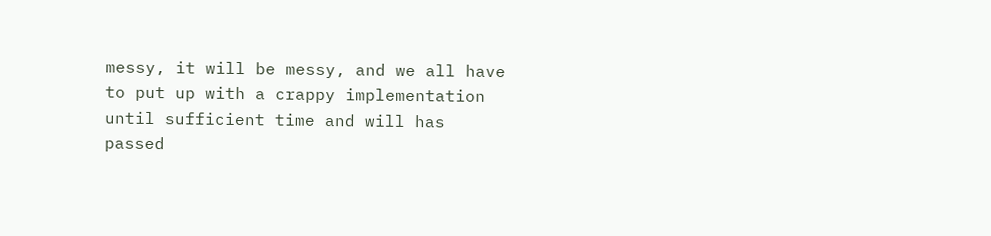messy, it will be messy, and we all have to put up with a crappy implementation until sufficient time and will has passed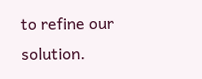to refine our solution.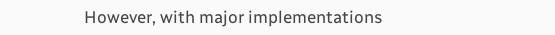However, with major implementations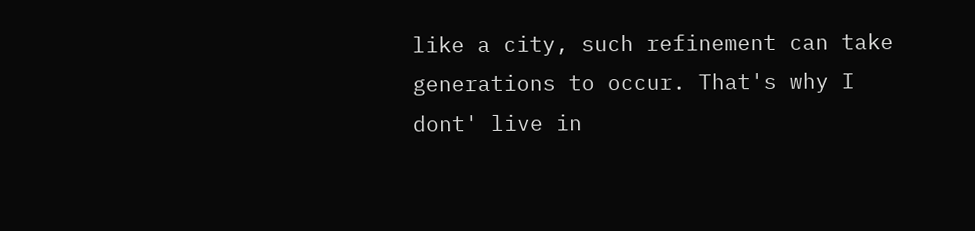like a city, such refinement can take generations to occur. That's why I dont' live in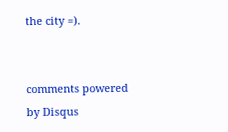the city =).


comments powered by Disqus